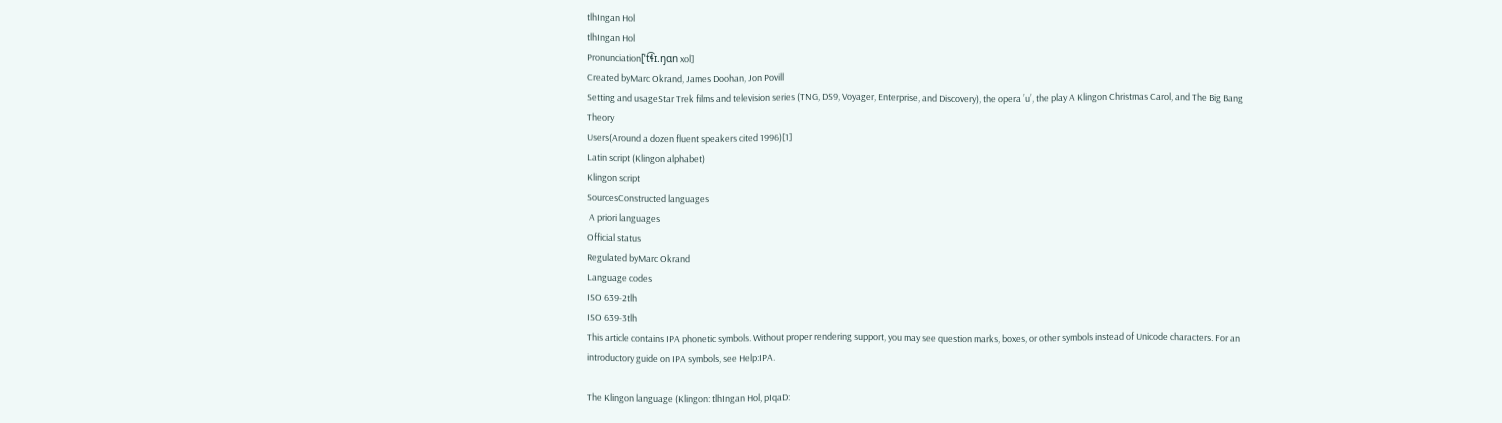tlhIngan Hol
tlhIngan Hol
Pronunciation[ˈt͡ɬɪ.ŋɑn xol]
Created byMarc Okrand, James Doohan, Jon Povill
Setting and usageStar Trek films and television series (TNG, DS9, Voyager, Enterprise, and Discovery), the opera ʼuʼ, the play A Klingon Christmas Carol, and The Big Bang Theory
Users(Around a dozen fluent speakers cited 1996)[1]
Latin script (Klingon alphabet)
Klingon script
SourcesConstructed languages
 A priori languages
Official status
Regulated byMarc Okrand
Language codes
ISO 639-2tlh
ISO 639-3tlh
This article contains IPA phonetic symbols. Without proper rendering support, you may see question marks, boxes, or other symbols instead of Unicode characters. For an introductory guide on IPA symbols, see Help:IPA.

The Klingon language (Klingon: tlhIngan Hol, pIqaD: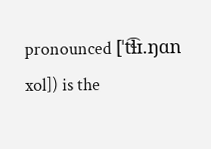pronounced [ˈt͡ɬɪ.ŋɑn xol]) is the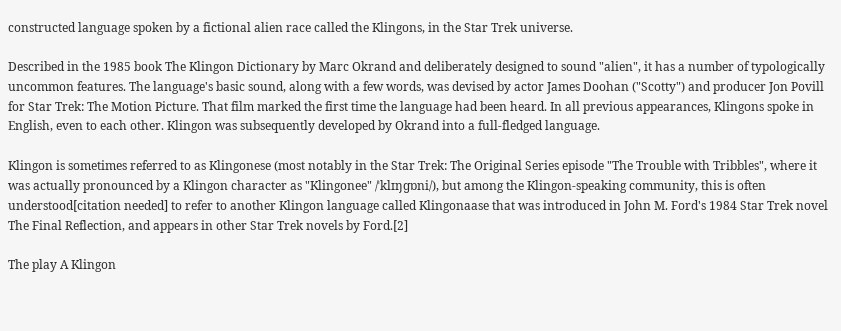constructed language spoken by a fictional alien race called the Klingons, in the Star Trek universe.

Described in the 1985 book The Klingon Dictionary by Marc Okrand and deliberately designed to sound "alien", it has a number of typologically uncommon features. The language's basic sound, along with a few words, was devised by actor James Doohan ("Scotty") and producer Jon Povill for Star Trek: The Motion Picture. That film marked the first time the language had been heard. In all previous appearances, Klingons spoke in English, even to each other. Klingon was subsequently developed by Okrand into a full-fledged language.

Klingon is sometimes referred to as Klingonese (most notably in the Star Trek: The Original Series episode "The Trouble with Tribbles", where it was actually pronounced by a Klingon character as "Klingonee" /ˈklɪŋɡɒni/), but among the Klingon-speaking community, this is often understood[citation needed] to refer to another Klingon language called Klingonaase that was introduced in John M. Ford's 1984 Star Trek novel The Final Reflection, and appears in other Star Trek novels by Ford.[2]

The play A Klingon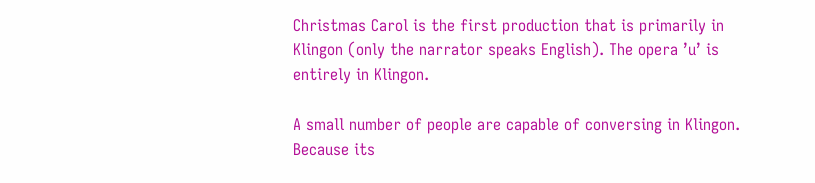Christmas Carol is the first production that is primarily in Klingon (only the narrator speaks English). The opera ʼuʼ is entirely in Klingon.

A small number of people are capable of conversing in Klingon. Because its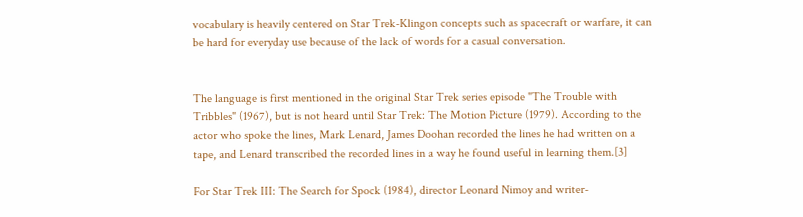vocabulary is heavily centered on Star Trek-Klingon concepts such as spacecraft or warfare, it can be hard for everyday use because of the lack of words for a casual conversation.


The language is first mentioned in the original Star Trek series episode "The Trouble with Tribbles" (1967), but is not heard until Star Trek: The Motion Picture (1979). According to the actor who spoke the lines, Mark Lenard, James Doohan recorded the lines he had written on a tape, and Lenard transcribed the recorded lines in a way he found useful in learning them.[3]

For Star Trek III: The Search for Spock (1984), director Leonard Nimoy and writer-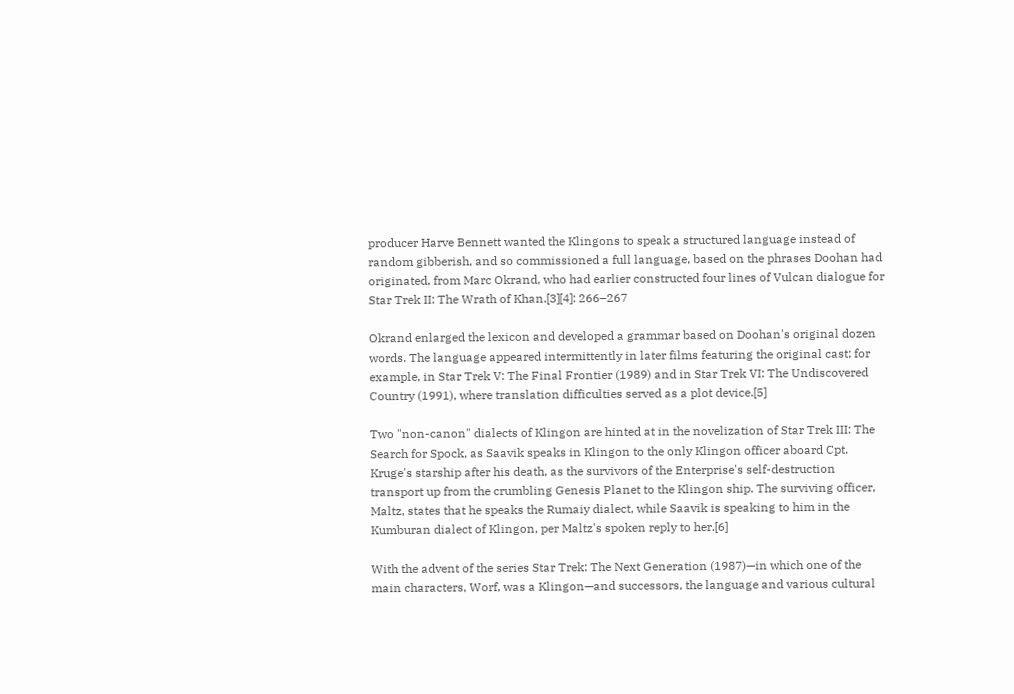producer Harve Bennett wanted the Klingons to speak a structured language instead of random gibberish, and so commissioned a full language, based on the phrases Doohan had originated, from Marc Okrand, who had earlier constructed four lines of Vulcan dialogue for Star Trek II: The Wrath of Khan.[3][4]: 266–267

Okrand enlarged the lexicon and developed a grammar based on Doohan's original dozen words. The language appeared intermittently in later films featuring the original cast; for example, in Star Trek V: The Final Frontier (1989) and in Star Trek VI: The Undiscovered Country (1991), where translation difficulties served as a plot device.[5]

Two "non-canon" dialects of Klingon are hinted at in the novelization of Star Trek III: The Search for Spock, as Saavik speaks in Klingon to the only Klingon officer aboard Cpt. Kruge's starship after his death, as the survivors of the Enterprise's self-destruction transport up from the crumbling Genesis Planet to the Klingon ship. The surviving officer, Maltz, states that he speaks the Rumaiy dialect, while Saavik is speaking to him in the Kumburan dialect of Klingon, per Maltz's spoken reply to her.[6]

With the advent of the series Star Trek: The Next Generation (1987)—in which one of the main characters, Worf, was a Klingon—and successors, the language and various cultural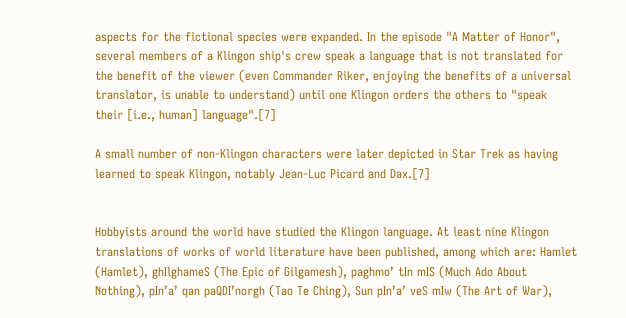aspects for the fictional species were expanded. In the episode "A Matter of Honor", several members of a Klingon ship's crew speak a language that is not translated for the benefit of the viewer (even Commander Riker, enjoying the benefits of a universal translator, is unable to understand) until one Klingon orders the others to "speak their [i.e., human] language".[7]

A small number of non-Klingon characters were later depicted in Star Trek as having learned to speak Klingon, notably Jean-Luc Picard and Dax.[7]


Hobbyists around the world have studied the Klingon language. At least nine Klingon translations of works of world literature have been published, among which are: Hamlet (Hamlet), ghIlghameS (The Epic of Gilgamesh), paghmoʼ tIn mIS (Much Ado About Nothing), pInʼaʼ qan paQDIʼnorgh (Tao Te Ching), Sun pInʼaʼ veS mIw (The Art of War),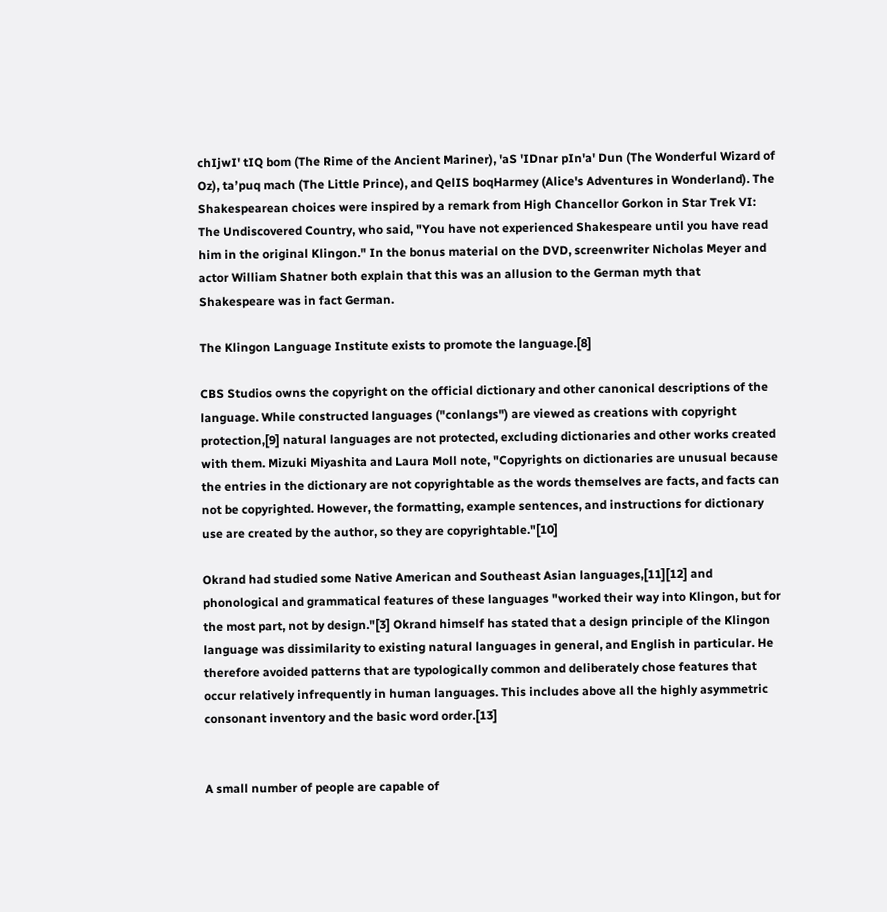chIjwI' tIQ bom (The Rime of the Ancient Mariner), 'aS 'IDnar pIn'a' Dun (The Wonderful Wizard of Oz), taʼpuq mach (The Little Prince), and QelIS boqHarmey (Alice's Adventures in Wonderland). The Shakespearean choices were inspired by a remark from High Chancellor Gorkon in Star Trek VI: The Undiscovered Country, who said, "You have not experienced Shakespeare until you have read him in the original Klingon." In the bonus material on the DVD, screenwriter Nicholas Meyer and actor William Shatner both explain that this was an allusion to the German myth that Shakespeare was in fact German.

The Klingon Language Institute exists to promote the language.[8]

CBS Studios owns the copyright on the official dictionary and other canonical descriptions of the language. While constructed languages ("conlangs") are viewed as creations with copyright protection,[9] natural languages are not protected, excluding dictionaries and other works created with them. Mizuki Miyashita and Laura Moll note, "Copyrights on dictionaries are unusual because the entries in the dictionary are not copyrightable as the words themselves are facts, and facts can not be copyrighted. However, the formatting, example sentences, and instructions for dictionary use are created by the author, so they are copyrightable."[10]

Okrand had studied some Native American and Southeast Asian languages,[11][12] and phonological and grammatical features of these languages "worked their way into Klingon, but for the most part, not by design."[3] Okrand himself has stated that a design principle of the Klingon language was dissimilarity to existing natural languages in general, and English in particular. He therefore avoided patterns that are typologically common and deliberately chose features that occur relatively infrequently in human languages. This includes above all the highly asymmetric consonant inventory and the basic word order.[13]


A small number of people are capable of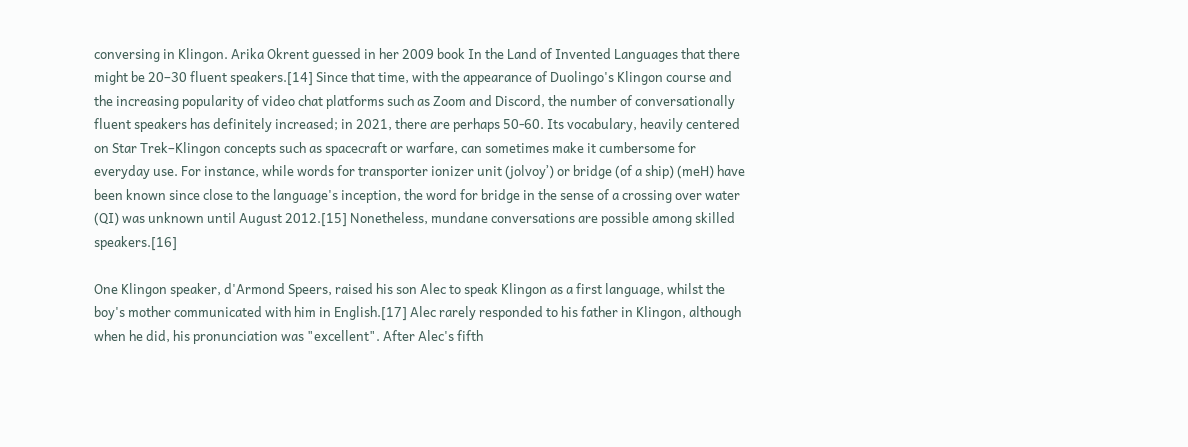conversing in Klingon. Arika Okrent guessed in her 2009 book In the Land of Invented Languages that there might be 20–30 fluent speakers.[14] Since that time, with the appearance of Duolingo's Klingon course and the increasing popularity of video chat platforms such as Zoom and Discord, the number of conversationally fluent speakers has definitely increased; in 2021, there are perhaps 50-60. Its vocabulary, heavily centered on Star Trek–Klingon concepts such as spacecraft or warfare, can sometimes make it cumbersome for everyday use. For instance, while words for transporter ionizer unit (jolvoyʼ) or bridge (of a ship) (meH) have been known since close to the language's inception, the word for bridge in the sense of a crossing over water (QI) was unknown until August 2012.[15] Nonetheless, mundane conversations are possible among skilled speakers.[16]

One Klingon speaker, d'Armond Speers, raised his son Alec to speak Klingon as a first language, whilst the boy's mother communicated with him in English.[17] Alec rarely responded to his father in Klingon, although when he did, his pronunciation was "excellent". After Alec's fifth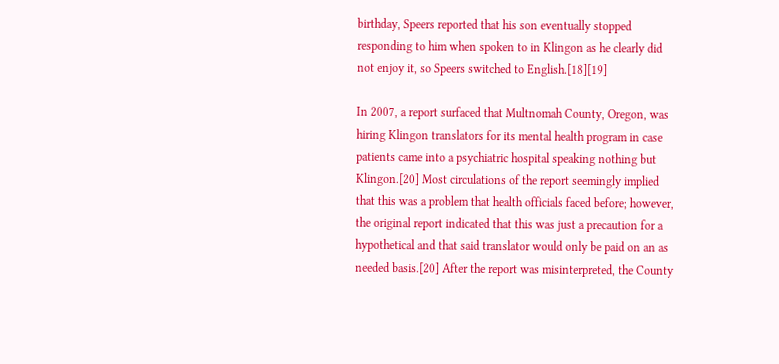birthday, Speers reported that his son eventually stopped responding to him when spoken to in Klingon as he clearly did not enjoy it, so Speers switched to English.[18][19]

In 2007, a report surfaced that Multnomah County, Oregon, was hiring Klingon translators for its mental health program in case patients came into a psychiatric hospital speaking nothing but Klingon.[20] Most circulations of the report seemingly implied that this was a problem that health officials faced before; however, the original report indicated that this was just a precaution for a hypothetical and that said translator would only be paid on an as needed basis.[20] After the report was misinterpreted, the County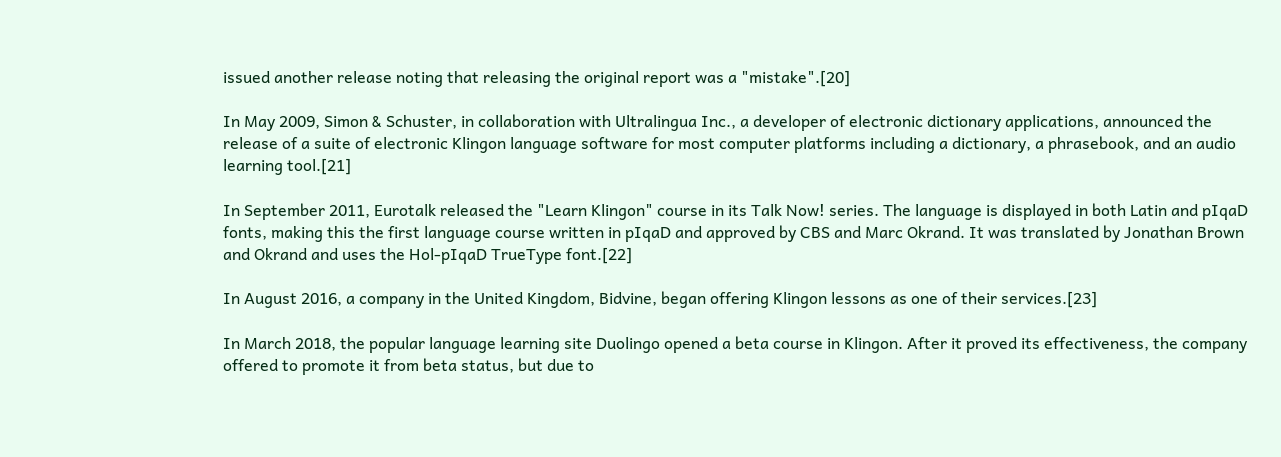issued another release noting that releasing the original report was a "mistake".[20]

In May 2009, Simon & Schuster, in collaboration with Ultralingua Inc., a developer of electronic dictionary applications, announced the release of a suite of electronic Klingon language software for most computer platforms including a dictionary, a phrasebook, and an audio learning tool.[21]

In September 2011, Eurotalk released the "Learn Klingon" course in its Talk Now! series. The language is displayed in both Latin and pIqaD fonts, making this the first language course written in pIqaD and approved by CBS and Marc Okrand. It was translated by Jonathan Brown and Okrand and uses the Hol-pIqaD TrueType font.[22]

In August 2016, a company in the United Kingdom, Bidvine, began offering Klingon lessons as one of their services.[23]

In March 2018, the popular language learning site Duolingo opened a beta course in Klingon. After it proved its effectiveness, the company offered to promote it from beta status, but due to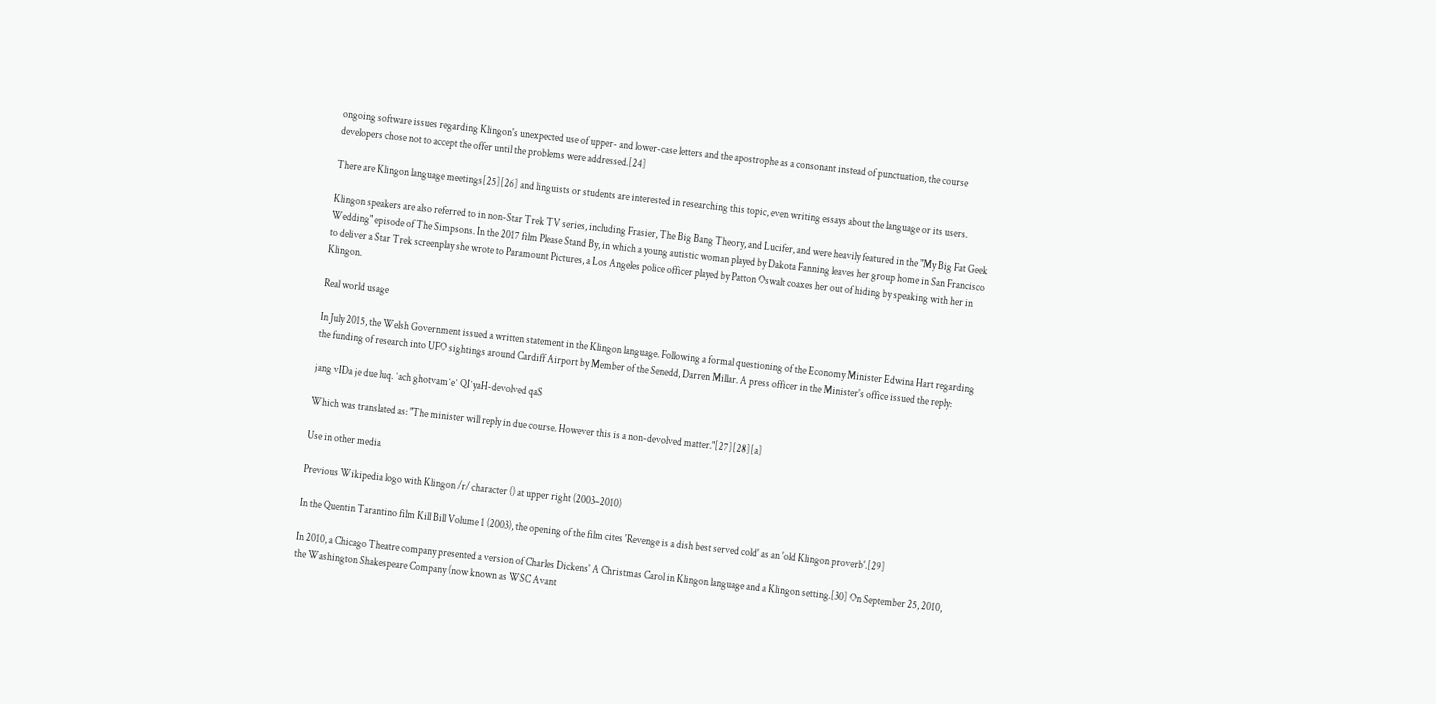ongoing software issues regarding Klingon's unexpected use of upper- and lower-case letters and the apostrophe as a consonant instead of punctuation, the course developers chose not to accept the offer until the problems were addressed.[24]

There are Klingon language meetings[25][26] and linguists or students are interested in researching this topic, even writing essays about the language or its users.

Klingon speakers are also referred to in non-Star Trek TV series, including Frasier, The Big Bang Theory, and Lucifer, and were heavily featured in the "My Big Fat Geek Wedding" episode of The Simpsons. In the 2017 film Please Stand By, in which a young autistic woman played by Dakota Fanning leaves her group home in San Francisco to deliver a Star Trek screenplay she wrote to Paramount Pictures, a Los Angeles police officer played by Patton Oswalt coaxes her out of hiding by speaking with her in Klingon.

Real world usage

In July 2015, the Welsh Government issued a written statement in the Klingon language. Following a formal questioning of the Economy Minister Edwina Hart regarding the funding of research into UFO sightings around Cardiff Airport by Member of the Senedd, Darren Millar. A press officer in the Minister's office issued the reply:

jang vIDa je due luq. ʼach ghotvamʼeʼ QIʼyaH-devolved qaS

Which was translated as: "The minister will reply in due course. However this is a non-devolved matter."[27][28][a]

Use in other media

Previous Wikipedia logo with Klingon /r/ character () at upper right (2003–2010)

In the Quentin Tarantino film Kill Bill Volume 1 (2003), the opening of the film cites 'Revenge is a dish best served cold' as an 'old Klingon proverb'.[29]

In 2010, a Chicago Theatre company presented a version of Charles Dickens' A Christmas Carol in Klingon language and a Klingon setting.[30] On September 25, 2010, the Washington Shakespeare Company (now known as WSC Avant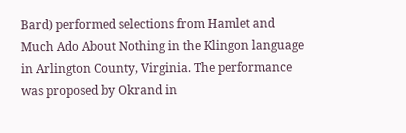Bard) performed selections from Hamlet and Much Ado About Nothing in the Klingon language in Arlington County, Virginia. The performance was proposed by Okrand in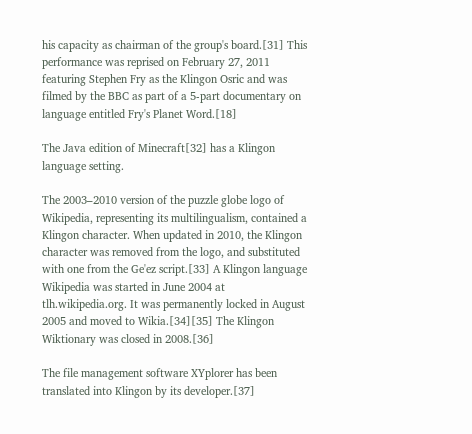his capacity as chairman of the group's board.[31] This performance was reprised on February 27, 2011 featuring Stephen Fry as the Klingon Osric and was filmed by the BBC as part of a 5-part documentary on language entitled Fry's Planet Word.[18]

The Java edition of Minecraft[32] has a Klingon language setting.

The 2003–2010 version of the puzzle globe logo of Wikipedia, representing its multilingualism, contained a Klingon character. When updated in 2010, the Klingon character was removed from the logo, and substituted with one from the Ge'ez script.[33] A Klingon language Wikipedia was started in June 2004 at tlh.wikipedia.org. It was permanently locked in August 2005 and moved to Wikia.[34][35] The Klingon Wiktionary was closed in 2008.[36]

The file management software XYplorer has been translated into Klingon by its developer.[37]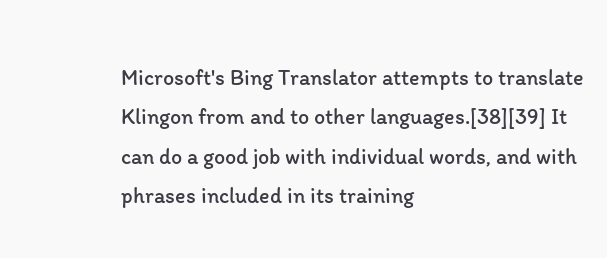Microsoft's Bing Translator attempts to translate Klingon from and to other languages.[38][39] It can do a good job with individual words, and with phrases included in its training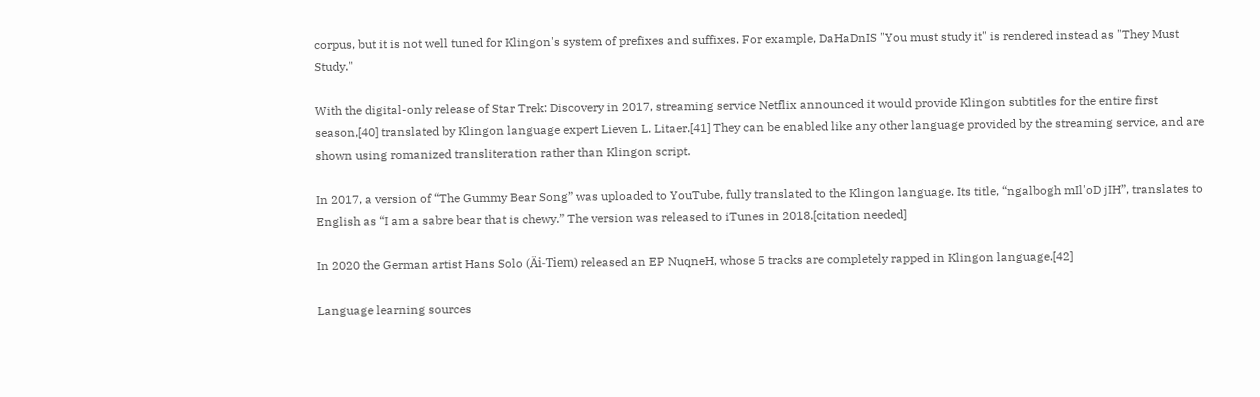corpus, but it is not well tuned for Klingon's system of prefixes and suffixes. For example, DaHaDnIS "You must study it" is rendered instead as "They Must Study."

With the digital-only release of Star Trek: Discovery in 2017, streaming service Netflix announced it would provide Klingon subtitles for the entire first season,[40] translated by Klingon language expert Lieven L. Litaer.[41] They can be enabled like any other language provided by the streaming service, and are shown using romanized transliteration rather than Klingon script.

In 2017, a version of “The Gummy Bear Song” was uploaded to YouTube, fully translated to the Klingon language. Its title, “ngalbogh mIl'oD jIH”, translates to English as “I am a sabre bear that is chewy.” The version was released to iTunes in 2018.[citation needed]

In 2020 the German artist Hans Solo (Äi-Tiem) released an EP NuqneH, whose 5 tracks are completely rapped in Klingon language.[42]

Language learning sources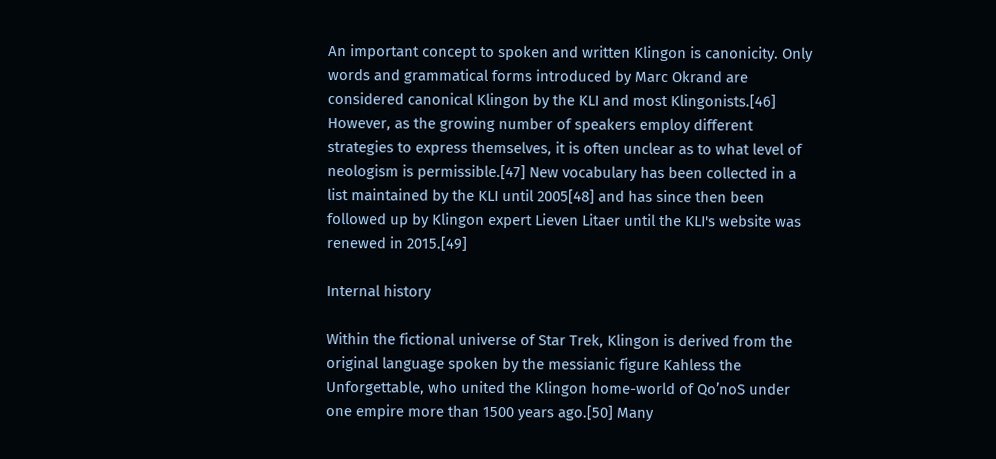An important concept to spoken and written Klingon is canonicity. Only words and grammatical forms introduced by Marc Okrand are considered canonical Klingon by the KLI and most Klingonists.[46] However, as the growing number of speakers employ different strategies to express themselves, it is often unclear as to what level of neologism is permissible.[47] New vocabulary has been collected in a list maintained by the KLI until 2005[48] and has since then been followed up by Klingon expert Lieven Litaer until the KLI's website was renewed in 2015.[49]

Internal history

Within the fictional universe of Star Trek, Klingon is derived from the original language spoken by the messianic figure Kahless the Unforgettable, who united the Klingon home-world of QoʼnoS under one empire more than 1500 years ago.[50] Many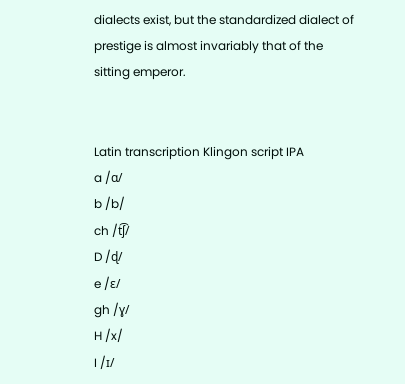dialects exist, but the standardized dialect of prestige is almost invariably that of the sitting emperor.


Latin transcription Klingon script IPA
a /ɑ/
b /b/
ch /t͡ʃ/
D /ɖ/
e /ɛ/
gh /ɣ/
H /x/
I /ɪ/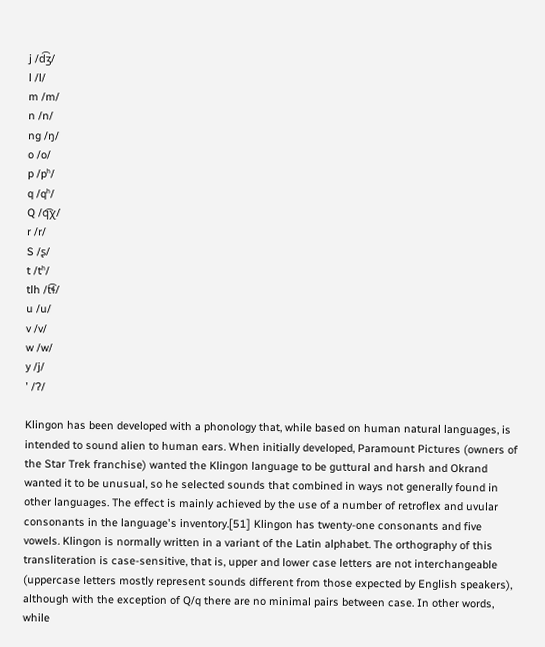j /d͡ʒ/
l /l/
m /m/
n /n/
ng /ŋ/
o /o/
p /pʰ/
q /qʰ/
Q /q͡χ/
r /r/
S /ʂ/
t /tʰ/
tlh /t͡ɬ/
u /u/
v /v/
w /w/
y /j/
ʼ /ʔ/

Klingon has been developed with a phonology that, while based on human natural languages, is intended to sound alien to human ears. When initially developed, Paramount Pictures (owners of the Star Trek franchise) wanted the Klingon language to be guttural and harsh and Okrand wanted it to be unusual, so he selected sounds that combined in ways not generally found in other languages. The effect is mainly achieved by the use of a number of retroflex and uvular consonants in the language's inventory.[51] Klingon has twenty-one consonants and five vowels. Klingon is normally written in a variant of the Latin alphabet. The orthography of this transliteration is case-sensitive, that is, upper and lower case letters are not interchangeable (uppercase letters mostly represent sounds different from those expected by English speakers), although with the exception of Q/q there are no minimal pairs between case. In other words, while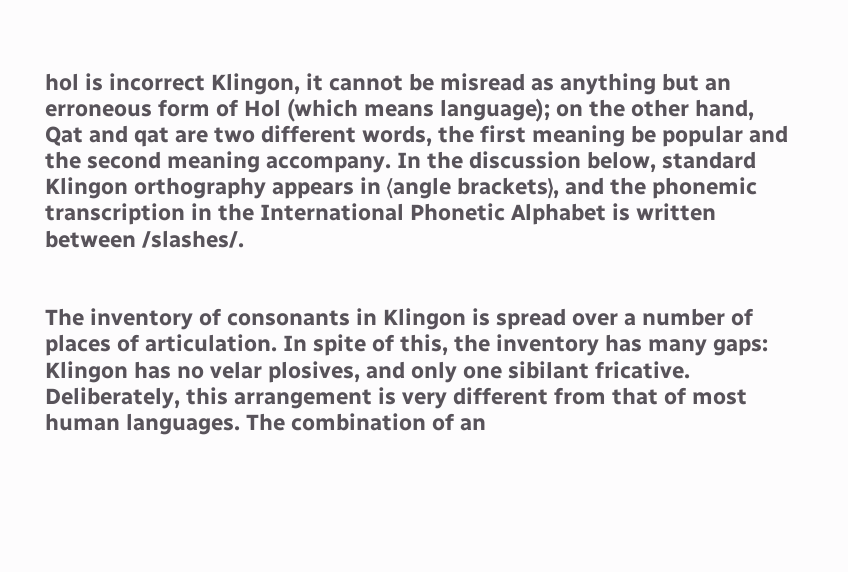hol is incorrect Klingon, it cannot be misread as anything but an erroneous form of Hol (which means language); on the other hand, Qat and qat are two different words, the first meaning be popular and the second meaning accompany. In the discussion below, standard Klingon orthography appears in ⟨angle brackets⟩, and the phonemic transcription in the International Phonetic Alphabet is written between /slashes/.


The inventory of consonants in Klingon is spread over a number of places of articulation. In spite of this, the inventory has many gaps: Klingon has no velar plosives, and only one sibilant fricative. Deliberately, this arrangement is very different from that of most human languages. The combination of an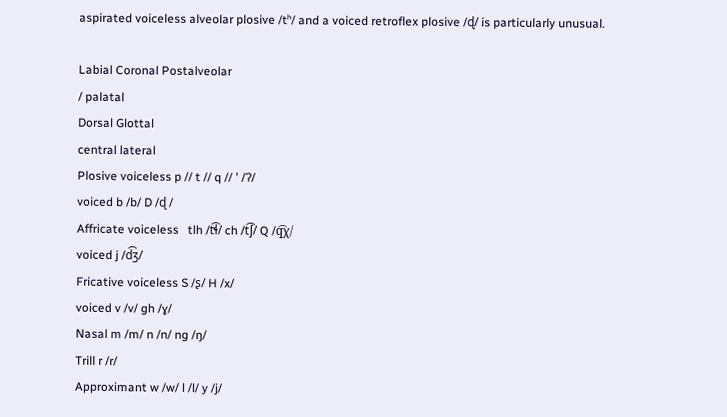aspirated voiceless alveolar plosive /tʰ/ and a voiced retroflex plosive /ɖ/ is particularly unusual.

Labial Coronal Postalveolar
/ palatal
Dorsal Glottal
central lateral
Plosive voiceless p // t // q // ʼ /ʔ/
voiced b /b/ D /ɖ /
Affricate voiceless   tlh /t͡ɬ/ ch /t͡ʃ/ Q /q͡χ/
voiced j /d͡ʒ/
Fricative voiceless S /ʂ/ H /x/
voiced v /v/ gh /ɣ/
Nasal m /m/ n /n/ ng /ŋ/
Trill r /r/
Approximant w /w/ l /l/ y /j/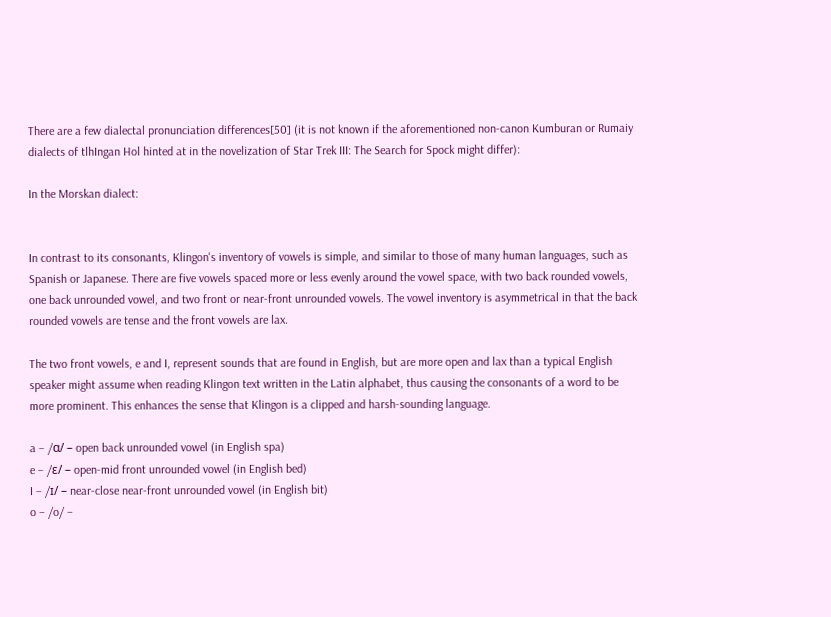There are a few dialectal pronunciation differences[50] (it is not known if the aforementioned non-canon Kumburan or Rumaiy dialects of tlhIngan Hol hinted at in the novelization of Star Trek III: The Search for Spock might differ):

In the Morskan dialect:


In contrast to its consonants, Klingon's inventory of vowels is simple, and similar to those of many human languages, such as Spanish or Japanese. There are five vowels spaced more or less evenly around the vowel space, with two back rounded vowels, one back unrounded vowel, and two front or near-front unrounded vowels. The vowel inventory is asymmetrical in that the back rounded vowels are tense and the front vowels are lax.

The two front vowels, e and I, represent sounds that are found in English, but are more open and lax than a typical English speaker might assume when reading Klingon text written in the Latin alphabet, thus causing the consonants of a word to be more prominent. This enhances the sense that Klingon is a clipped and harsh-sounding language.

a – /ɑ/ – open back unrounded vowel (in English spa)
e – /ɛ/ – open-mid front unrounded vowel (in English bed)
I – /ɪ/ – near-close near-front unrounded vowel (in English bit)
o – /o/ –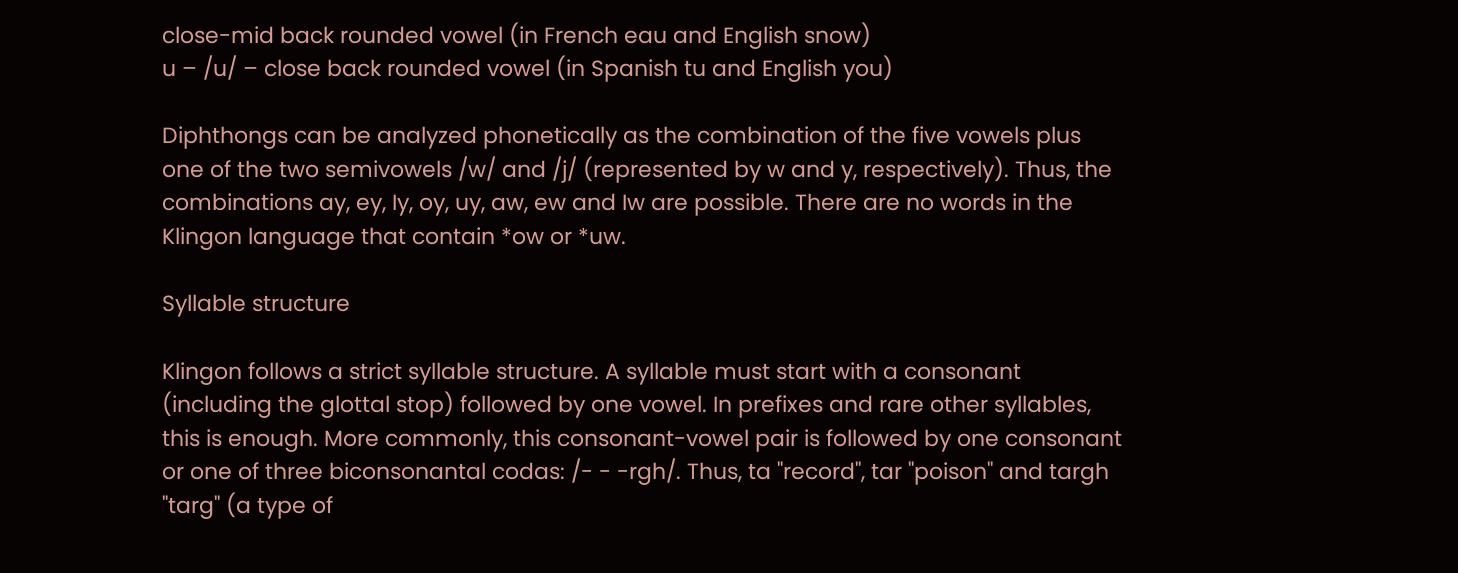close-mid back rounded vowel (in French eau and English snow)
u – /u/ – close back rounded vowel (in Spanish tu and English you)

Diphthongs can be analyzed phonetically as the combination of the five vowels plus one of the two semivowels /w/ and /j/ (represented by w and y, respectively). Thus, the combinations ay, ey, Iy, oy, uy, aw, ew and Iw are possible. There are no words in the Klingon language that contain *ow or *uw.

Syllable structure

Klingon follows a strict syllable structure. A syllable must start with a consonant (including the glottal stop) followed by one vowel. In prefixes and rare other syllables, this is enough. More commonly, this consonant-vowel pair is followed by one consonant or one of three biconsonantal codas: /- - -rgh/. Thus, ta "record", tar "poison" and targh "targ" (a type of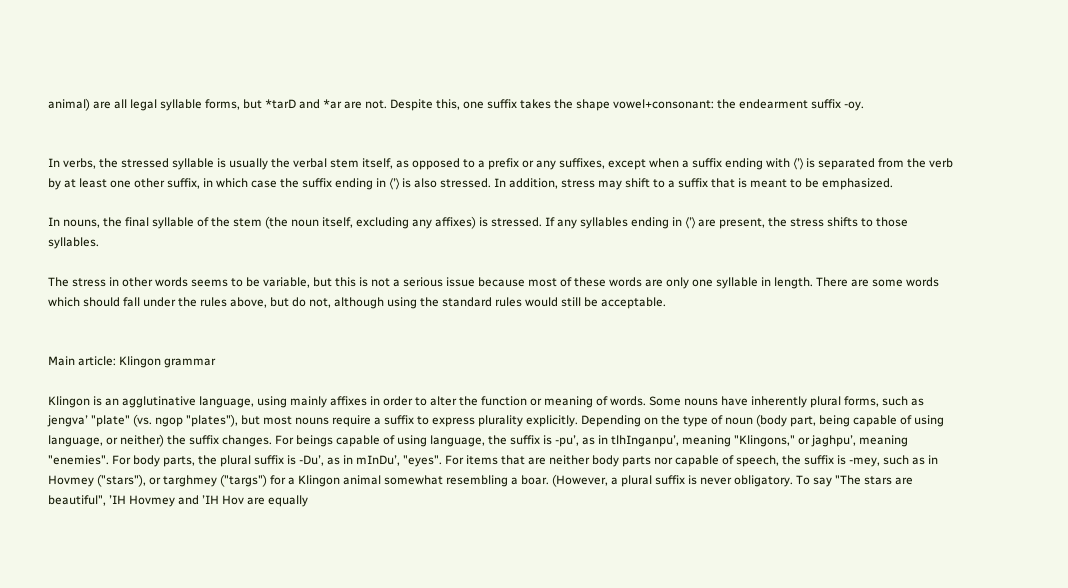animal) are all legal syllable forms, but *tarD and *ar are not. Despite this, one suffix takes the shape vowel+consonant: the endearment suffix -oy.


In verbs, the stressed syllable is usually the verbal stem itself, as opposed to a prefix or any suffixes, except when a suffix ending with ⟨ʼ⟩ is separated from the verb by at least one other suffix, in which case the suffix ending in ⟨ʼ⟩ is also stressed. In addition, stress may shift to a suffix that is meant to be emphasized.

In nouns, the final syllable of the stem (the noun itself, excluding any affixes) is stressed. If any syllables ending in ⟨ʼ⟩ are present, the stress shifts to those syllables.

The stress in other words seems to be variable, but this is not a serious issue because most of these words are only one syllable in length. There are some words which should fall under the rules above, but do not, although using the standard rules would still be acceptable.


Main article: Klingon grammar

Klingon is an agglutinative language, using mainly affixes in order to alter the function or meaning of words. Some nouns have inherently plural forms, such as jengvaʼ "plate" (vs. ngop "plates"), but most nouns require a suffix to express plurality explicitly. Depending on the type of noun (body part, being capable of using language, or neither) the suffix changes. For beings capable of using language, the suffix is -puʼ, as in tlhInganpuʼ, meaning "Klingons," or jaghpuʼ, meaning "enemies". For body parts, the plural suffix is -Duʼ, as in mInDuʼ, "eyes". For items that are neither body parts nor capable of speech, the suffix is -mey, such as in Hovmey ("stars"), or targhmey ("targs") for a Klingon animal somewhat resembling a boar. (However, a plural suffix is never obligatory. To say "The stars are beautiful", ʼIH Hovmey and ʼIH Hov are equally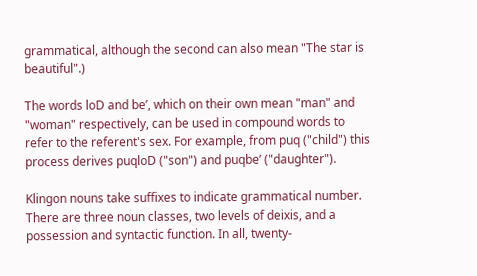grammatical, although the second can also mean "The star is beautiful".)

The words loD and beʼ, which on their own mean "man" and "woman" respectively, can be used in compound words to refer to the referent's sex. For example, from puq ("child") this process derives puqloD ("son") and puqbeʼ ("daughter").

Klingon nouns take suffixes to indicate grammatical number. There are three noun classes, two levels of deixis, and a possession and syntactic function. In all, twenty-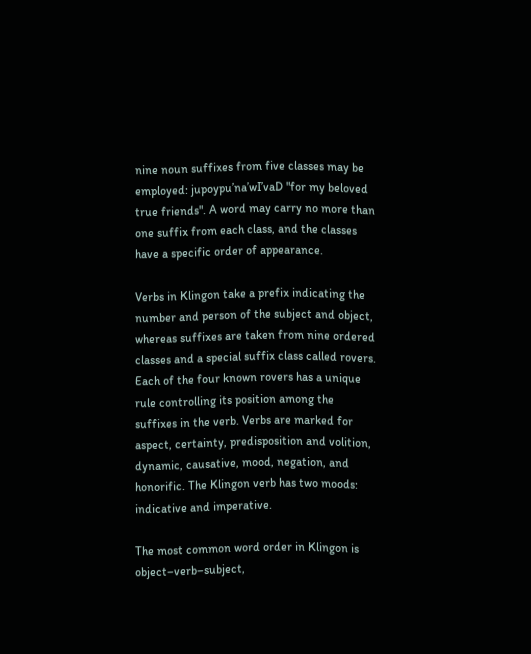nine noun suffixes from five classes may be employed: jupoypuʼnaʼwIʼvaD "for my beloved true friends". A word may carry no more than one suffix from each class, and the classes have a specific order of appearance.

Verbs in Klingon take a prefix indicating the number and person of the subject and object, whereas suffixes are taken from nine ordered classes and a special suffix class called rovers. Each of the four known rovers has a unique rule controlling its position among the suffixes in the verb. Verbs are marked for aspect, certainty, predisposition and volition, dynamic, causative, mood, negation, and honorific. The Klingon verb has two moods: indicative and imperative.

The most common word order in Klingon is object–verb–subject,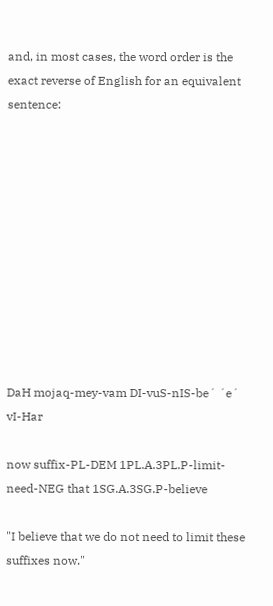and, in most cases, the word order is the exact reverse of English for an equivalent sentence:











DaH mojaq-mey-vam DI-vuS-nIS-beʼ ʼeʼ vI-Har

now suffix-PL-DEM 1PL.A.3PL.P-limit-need-NEG that 1SG.A.3SG.P-believe

"I believe that we do not need to limit these suffixes now."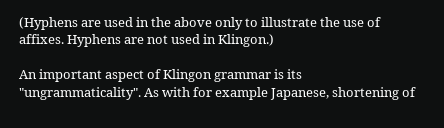(Hyphens are used in the above only to illustrate the use of affixes. Hyphens are not used in Klingon.)

An important aspect of Klingon grammar is its "ungrammaticality". As with for example Japanese, shortening of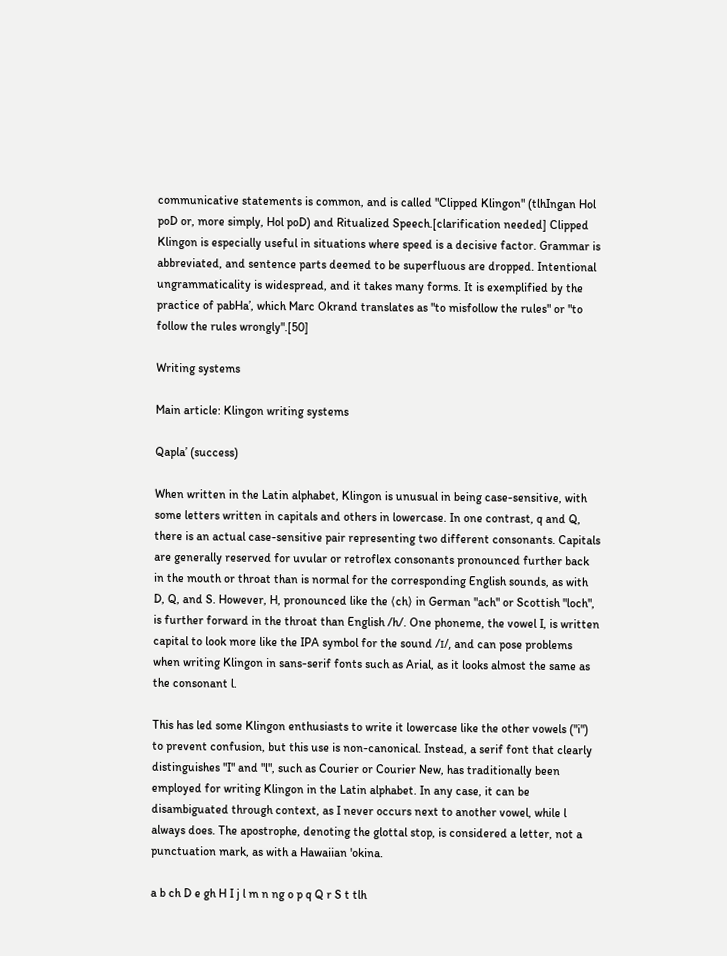communicative statements is common, and is called "Clipped Klingon" (tlhIngan Hol poD or, more simply, Hol poD) and Ritualized Speech.[clarification needed] Clipped Klingon is especially useful in situations where speed is a decisive factor. Grammar is abbreviated, and sentence parts deemed to be superfluous are dropped. Intentional ungrammaticality is widespread, and it takes many forms. It is exemplified by the practice of pabHaʼ, which Marc Okrand translates as "to misfollow the rules" or "to follow the rules wrongly".[50]

Writing systems

Main article: Klingon writing systems

Qaplaʼ (success)

When written in the Latin alphabet, Klingon is unusual in being case-sensitive, with some letters written in capitals and others in lowercase. In one contrast, q and Q, there is an actual case-sensitive pair representing two different consonants. Capitals are generally reserved for uvular or retroflex consonants pronounced further back in the mouth or throat than is normal for the corresponding English sounds, as with D, Q, and S. However, H, pronounced like the ⟨ch⟩ in German "ach" or Scottish "loch", is further forward in the throat than English /h/. One phoneme, the vowel I, is written capital to look more like the IPA symbol for the sound /ɪ/, and can pose problems when writing Klingon in sans-serif fonts such as Arial, as it looks almost the same as the consonant l.

This has led some Klingon enthusiasts to write it lowercase like the other vowels ("i") to prevent confusion, but this use is non-canonical. Instead, a serif font that clearly distinguishes "I" and "l", such as Courier or Courier New, has traditionally been employed for writing Klingon in the Latin alphabet. In any case, it can be disambiguated through context, as I never occurs next to another vowel, while l always does. The apostrophe, denoting the glottal stop, is considered a letter, not a punctuation mark, as with a Hawaiian 'okina.

a b ch D e gh H I j l m n ng o p q Q r S t tlh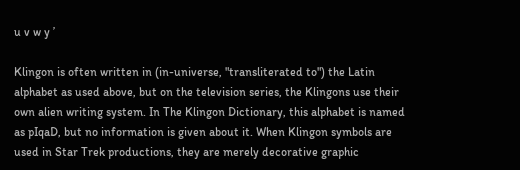u v w y ʼ

Klingon is often written in (in-universe, "transliterated to") the Latin alphabet as used above, but on the television series, the Klingons use their own alien writing system. In The Klingon Dictionary, this alphabet is named as pIqaD, but no information is given about it. When Klingon symbols are used in Star Trek productions, they are merely decorative graphic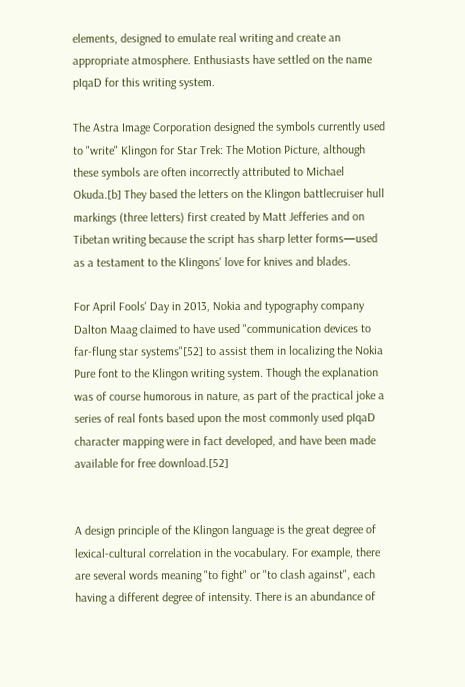elements, designed to emulate real writing and create an appropriate atmosphere. Enthusiasts have settled on the name pIqaD for this writing system.

The Astra Image Corporation designed the symbols currently used to "write" Klingon for Star Trek: The Motion Picture, although these symbols are often incorrectly attributed to Michael Okuda.[b] They based the letters on the Klingon battlecruiser hull markings (three letters) first created by Matt Jefferies and on Tibetan writing because the script has sharp letter forms—used as a testament to the Klingons' love for knives and blades.

For April Fools' Day in 2013, Nokia and typography company Dalton Maag claimed to have used "communication devices to far-flung star systems"[52] to assist them in localizing the Nokia Pure font to the Klingon writing system. Though the explanation was of course humorous in nature, as part of the practical joke a series of real fonts based upon the most commonly used pIqaD character mapping were in fact developed, and have been made available for free download.[52]


A design principle of the Klingon language is the great degree of lexical-cultural correlation in the vocabulary. For example, there are several words meaning "to fight" or "to clash against", each having a different degree of intensity. There is an abundance of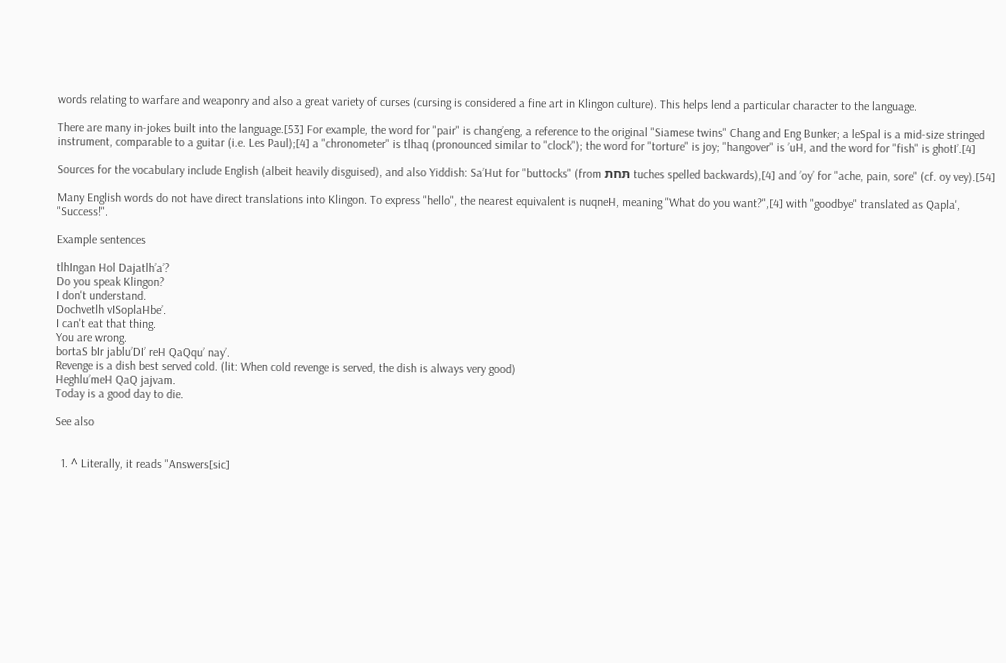words relating to warfare and weaponry and also a great variety of curses (cursing is considered a fine art in Klingon culture). This helps lend a particular character to the language.

There are many in-jokes built into the language.[53] For example, the word for "pair" is changʼeng, a reference to the original "Siamese twins" Chang and Eng Bunker; a leSpal is a mid-size stringed instrument, comparable to a guitar (i.e. Les Paul);[4] a "chronometer" is tlhaq (pronounced similar to "clock"); the word for "torture" is joy; "hangover" is ʼuH, and the word for "fish" is ghotIʼ.[4]

Sources for the vocabulary include English (albeit heavily disguised), and also Yiddish: SaʼHut for "buttocks" (from תּחת tuches spelled backwards),[4] and ʼoyʼ for "ache, pain, sore" (cf. oy vey).[54]

Many English words do not have direct translations into Klingon. To express "hello", the nearest equivalent is nuqneH, meaning "What do you want?",[4] with "goodbye" translated as Qapla', "Success!".

Example sentences

tlhIngan Hol Dajatlhʼaʼ?
Do you speak Klingon?
I don't understand.
Dochvetlh vISoplaHbeʼ.
I can't eat that thing.
You are wrong.
bortaS bIr jabluʼDIʼ reH QaQquʼ nayʼ.
Revenge is a dish best served cold. (lit: When cold revenge is served, the dish is always very good)
HeghluʼmeH QaQ jajvam.
Today is a good day to die.

See also


  1. ^ Literally, it reads "Answers[sic]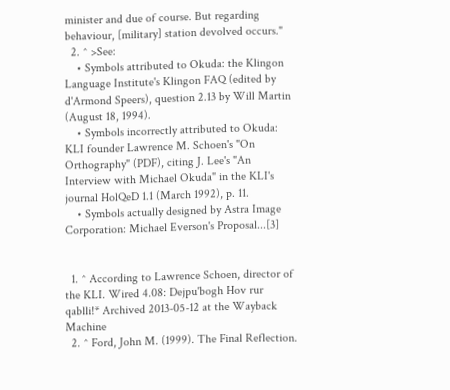minister and due of course. But regarding behaviour, [military] station devolved occurs."
  2. ^ >See:
    • Symbols attributed to Okuda: the Klingon Language Institute's Klingon FAQ (edited by d'Armond Speers), question 2.13 by Will Martin (August 18, 1994).
    • Symbols incorrectly attributed to Okuda: KLI founder Lawrence M. Schoen's "On Orthography" (PDF), citing J. Lee's "An Interview with Michael Okuda" in the KLI's journal HolQeD 1.1 (March 1992), p. 11.
    • Symbols actually designed by Astra Image Corporation: Michael Everson's Proposal...[3]


  1. ^ According to Lawrence Schoen, director of the KLI. Wired 4.08: Dejpu'bogh Hov rur qablli!* Archived 2013-05-12 at the Wayback Machine
  2. ^ Ford, John M. (1999). The Final Reflection.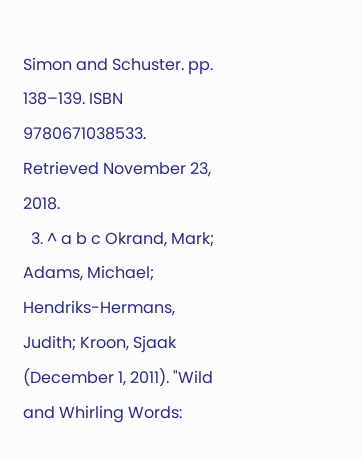Simon and Schuster. pp. 138–139. ISBN 9780671038533. Retrieved November 23, 2018.
  3. ^ a b c Okrand, Mark; Adams, Michael; Hendriks-Hermans, Judith; Kroon, Sjaak (December 1, 2011). "Wild and Whirling Words: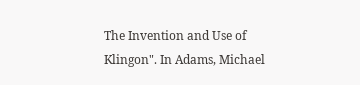The Invention and Use of Klingon". In Adams, Michael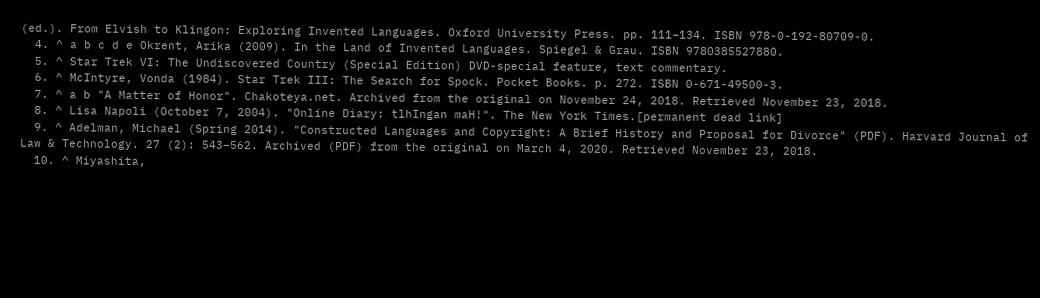(ed.). From Elvish to Klingon: Exploring Invented Languages. Oxford University Press. pp. 111–134. ISBN 978-0-192-80709-0.
  4. ^ a b c d e Okrent, Arika (2009). In the Land of Invented Languages. Spiegel & Grau. ISBN 9780385527880.
  5. ^ Star Trek VI: The Undiscovered Country (Special Edition) DVD-special feature, text commentary.
  6. ^ McIntyre, Vonda (1984). Star Trek III: The Search for Spock. Pocket Books. p. 272. ISBN 0-671-49500-3.
  7. ^ a b "A Matter of Honor". Chakoteya.net. Archived from the original on November 24, 2018. Retrieved November 23, 2018.
  8. ^ Lisa Napoli (October 7, 2004). "Online Diary: tlhIngan maH!". The New York Times.[permanent dead link]
  9. ^ Adelman, Michael (Spring 2014). "Constructed Languages and Copyright: A Brief History and Proposal for Divorce" (PDF). Harvard Journal of Law & Technology. 27 (2): 543–562. Archived (PDF) from the original on March 4, 2020. Retrieved November 23, 2018.
  10. ^ Miyashita,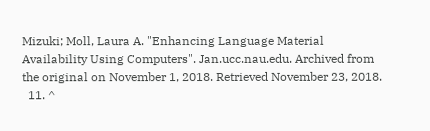Mizuki; Moll, Laura A. "Enhancing Language Material Availability Using Computers". Jan.ucc.nau.edu. Archived from the original on November 1, 2018. Retrieved November 23, 2018.
  11. ^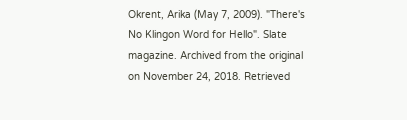Okrent, Arika (May 7, 2009). "There's No Klingon Word for Hello". Slate magazine. Archived from the original on November 24, 2018. Retrieved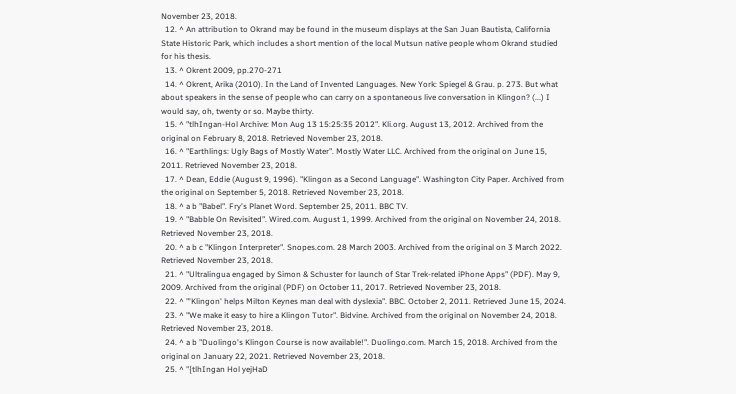November 23, 2018.
  12. ^ An attribution to Okrand may be found in the museum displays at the San Juan Bautista, California State Historic Park, which includes a short mention of the local Mutsun native people whom Okrand studied for his thesis.
  13. ^ Okrent 2009, pp.270-271
  14. ^ Okrent, Arika (2010). In the Land of Invented Languages. New York: Spiegel & Grau. p. 273. But what about speakers in the sense of people who can carry on a spontaneous live conversation in Klingon? (...) I would say, oh, twenty or so. Maybe thirty.
  15. ^ "tlhIngan-Hol Archive: Mon Aug 13 15:25:35 2012". Kli.org. August 13, 2012. Archived from the original on February 8, 2018. Retrieved November 23, 2018.
  16. ^ "Earthlings: Ugly Bags of Mostly Water". Mostly Water LLC. Archived from the original on June 15, 2011. Retrieved November 23, 2018.
  17. ^ Dean, Eddie (August 9, 1996). "Klingon as a Second Language". Washington City Paper. Archived from the original on September 5, 2018. Retrieved November 23, 2018.
  18. ^ a b "Babel". Fry's Planet Word. September 25, 2011. BBC TV.
  19. ^ "Babble On Revisited". Wired.com. August 1, 1999. Archived from the original on November 24, 2018. Retrieved November 23, 2018.
  20. ^ a b c "Klingon Interpreter". Snopes.com. 28 March 2003. Archived from the original on 3 March 2022. Retrieved November 23, 2018.
  21. ^ "Ultralingua engaged by Simon & Schuster for launch of Star Trek-related iPhone Apps" (PDF). May 9, 2009. Archived from the original (PDF) on October 11, 2017. Retrieved November 23, 2018.
  22. ^ "'Klingon' helps Milton Keynes man deal with dyslexia". BBC. October 2, 2011. Retrieved June 15, 2024.
  23. ^ "We make it easy to hire a Klingon Tutor". Bidvine. Archived from the original on November 24, 2018. Retrieved November 23, 2018.
  24. ^ a b "Duolingo's Klingon Course is now available!". Duolingo.com. March 15, 2018. Archived from the original on January 22, 2021. Retrieved November 23, 2018.
  25. ^ "{tlhIngan Hol yejHaD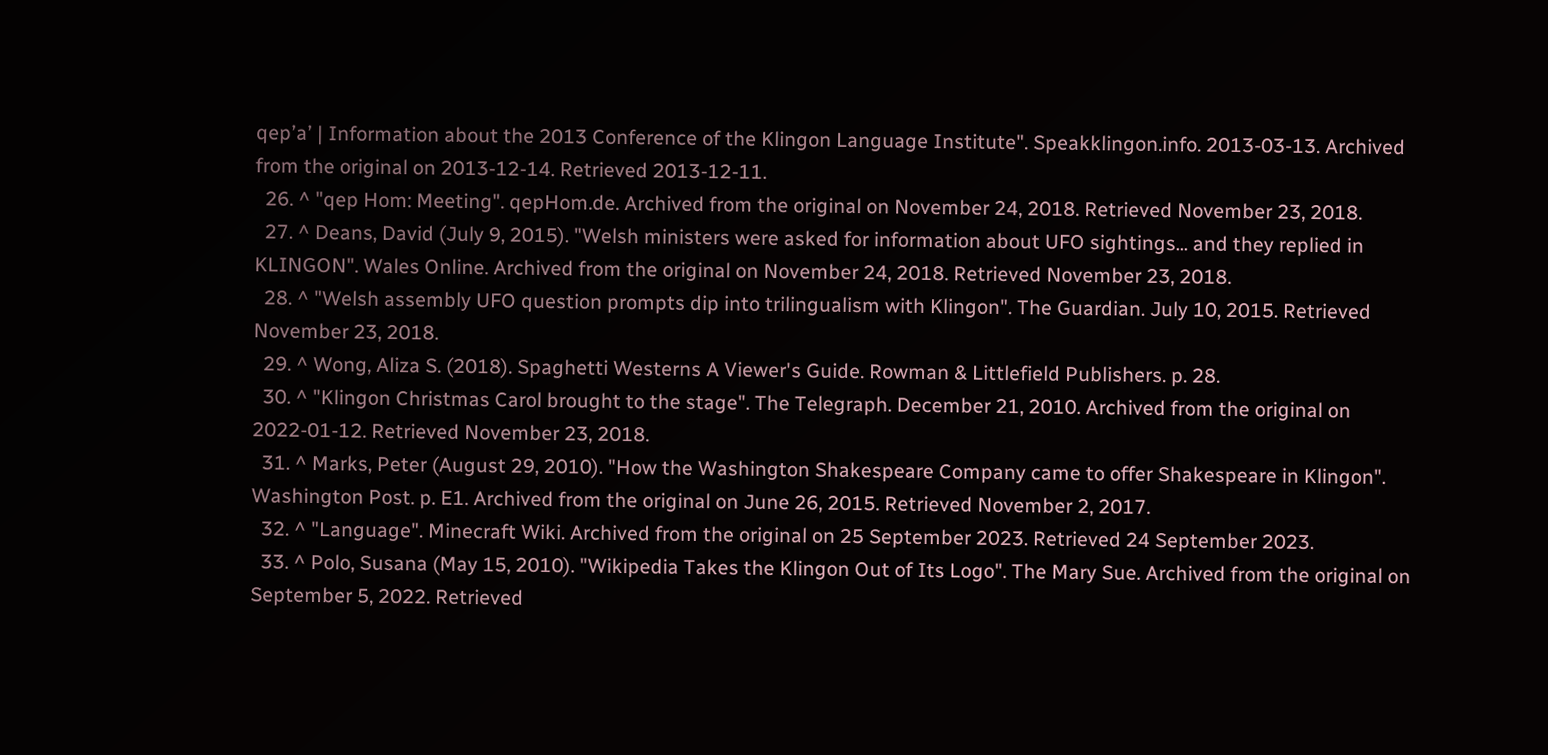qepʼaʼ | Information about the 2013 Conference of the Klingon Language Institute". Speakklingon.info. 2013-03-13. Archived from the original on 2013-12-14. Retrieved 2013-12-11.
  26. ^ "qep Hom: Meeting". qepHom.de. Archived from the original on November 24, 2018. Retrieved November 23, 2018.
  27. ^ Deans, David (July 9, 2015). "Welsh ministers were asked for information about UFO sightings... and they replied in KLINGON". Wales Online. Archived from the original on November 24, 2018. Retrieved November 23, 2018.
  28. ^ "Welsh assembly UFO question prompts dip into trilingualism with Klingon". The Guardian. July 10, 2015. Retrieved November 23, 2018.
  29. ^ Wong, Aliza S. (2018). Spaghetti Westerns A Viewer's Guide. Rowman & Littlefield Publishers. p. 28.
  30. ^ "Klingon Christmas Carol brought to the stage". The Telegraph. December 21, 2010. Archived from the original on 2022-01-12. Retrieved November 23, 2018.
  31. ^ Marks, Peter (August 29, 2010). "How the Washington Shakespeare Company came to offer Shakespeare in Klingon". Washington Post. p. E1. Archived from the original on June 26, 2015. Retrieved November 2, 2017.
  32. ^ "Language". Minecraft Wiki. Archived from the original on 25 September 2023. Retrieved 24 September 2023.
  33. ^ Polo, Susana (May 15, 2010). "Wikipedia Takes the Klingon Out of Its Logo". The Mary Sue. Archived from the original on September 5, 2022. Retrieved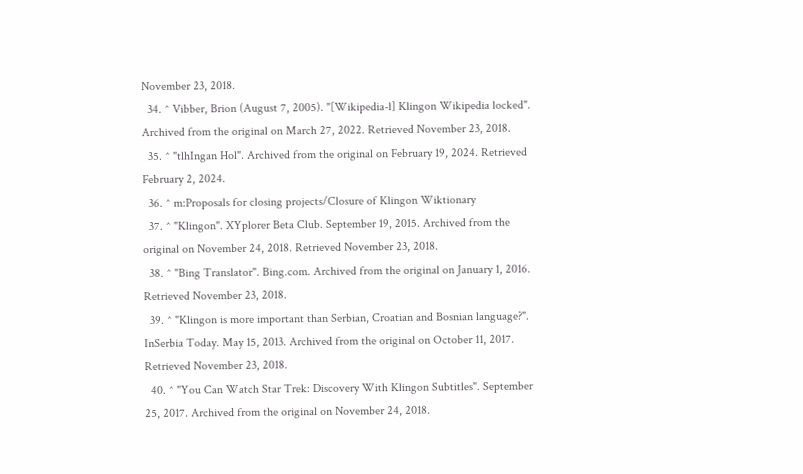November 23, 2018.
  34. ^ Vibber, Brion (August 7, 2005). "[Wikipedia-l] Klingon Wikipedia locked". Archived from the original on March 27, 2022. Retrieved November 23, 2018.
  35. ^ "tlhIngan Hol". Archived from the original on February 19, 2024. Retrieved February 2, 2024.
  36. ^ m:Proposals for closing projects/Closure of Klingon Wiktionary
  37. ^ "Klingon". XYplorer Beta Club. September 19, 2015. Archived from the original on November 24, 2018. Retrieved November 23, 2018.
  38. ^ "Bing Translator". Bing.com. Archived from the original on January 1, 2016. Retrieved November 23, 2018.
  39. ^ "Klingon is more important than Serbian, Croatian and Bosnian language?". InSerbia Today. May 15, 2013. Archived from the original on October 11, 2017. Retrieved November 23, 2018.
  40. ^ "You Can Watch Star Trek: Discovery With Klingon Subtitles". September 25, 2017. Archived from the original on November 24, 2018.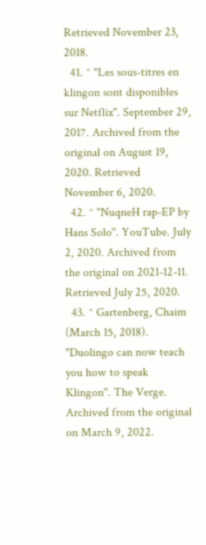Retrieved November 23, 2018.
  41. ^ "Les sous-titres en klingon sont disponibles sur Netflix". September 29, 2017. Archived from the original on August 19, 2020. Retrieved November 6, 2020.
  42. ^ "NuqneH rap-EP by Hans Solo". YouTube. July 2, 2020. Archived from the original on 2021-12-11. Retrieved July 25, 2020.
  43. ^ Gartenberg, Chaim (March 15, 2018). "Duolingo can now teach you how to speak Klingon". The Verge. Archived from the original on March 9, 2022.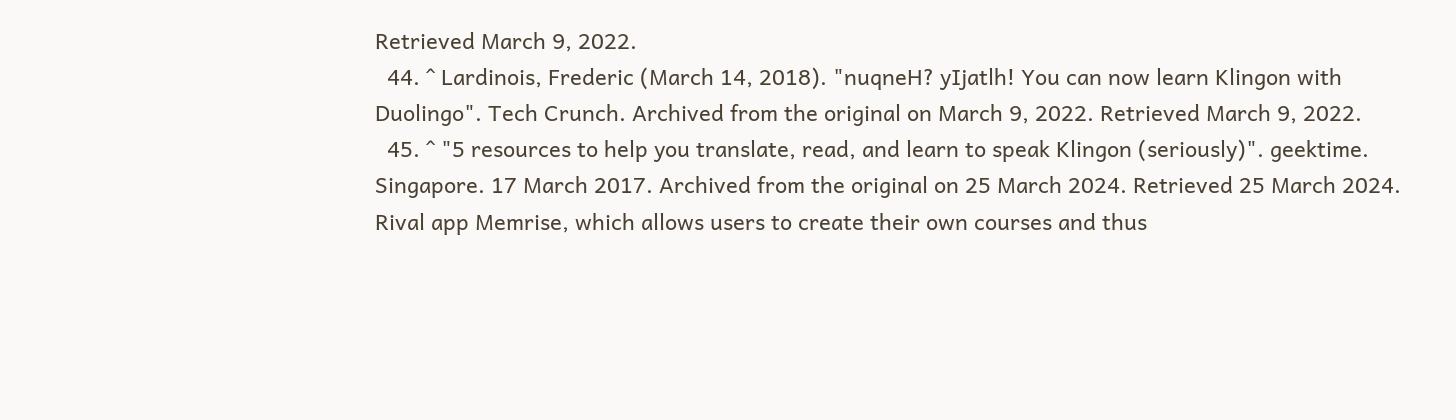Retrieved March 9, 2022.
  44. ^ Lardinois, Frederic (March 14, 2018). "nuqneH? yIjatlh! You can now learn Klingon with Duolingo". Tech Crunch. Archived from the original on March 9, 2022. Retrieved March 9, 2022.
  45. ^ "5 resources to help you translate, read, and learn to speak Klingon (seriously)". geektime. Singapore. 17 March 2017. Archived from the original on 25 March 2024. Retrieved 25 March 2024. Rival app Memrise, which allows users to create their own courses and thus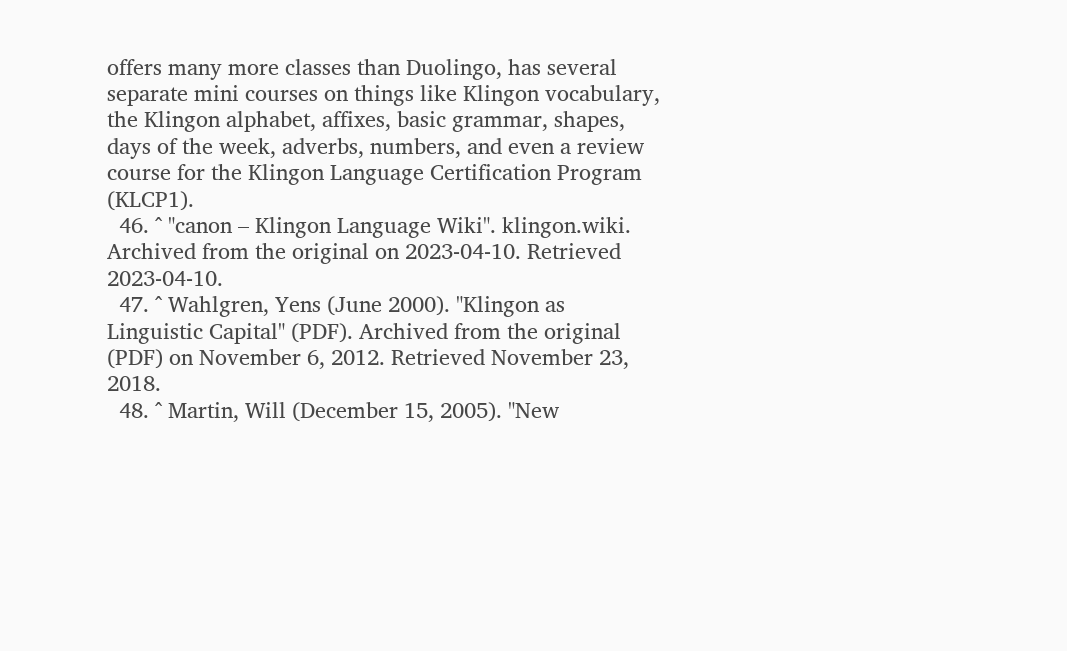offers many more classes than Duolingo, has several separate mini courses on things like Klingon vocabulary, the Klingon alphabet, affixes, basic grammar, shapes, days of the week, adverbs, numbers, and even a review course for the Klingon Language Certification Program (KLCP1).
  46. ^ "canon – Klingon Language Wiki". klingon.wiki. Archived from the original on 2023-04-10. Retrieved 2023-04-10.
  47. ^ Wahlgren, Yens (June 2000). "Klingon as Linguistic Capital" (PDF). Archived from the original (PDF) on November 6, 2012. Retrieved November 23, 2018.
  48. ^ Martin, Will (December 15, 2005). "New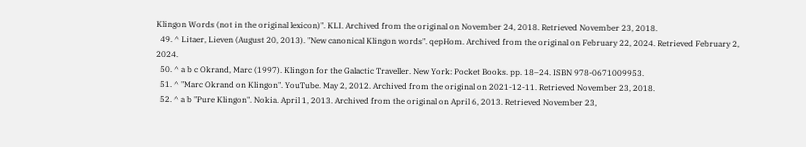Klingon Words (not in the original lexicon)". KLI. Archived from the original on November 24, 2018. Retrieved November 23, 2018.
  49. ^ Litaer, Lieven (August 20, 2013). "New canonical Klingon words". qepHom. Archived from the original on February 22, 2024. Retrieved February 2, 2024.
  50. ^ a b c Okrand, Marc (1997). Klingon for the Galactic Traveller. New York: Pocket Books. pp. 18–24. ISBN 978-0671009953.
  51. ^ "Marc Okrand on Klingon". YouTube. May 2, 2012. Archived from the original on 2021-12-11. Retrieved November 23, 2018.
  52. ^ a b "Pure Klingon". Nokia. April 1, 2013. Archived from the original on April 6, 2013. Retrieved November 23,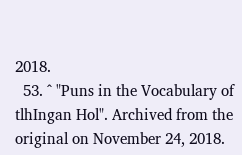2018.
  53. ^ "Puns in the Vocabulary of tlhIngan Hol". Archived from the original on November 24, 2018.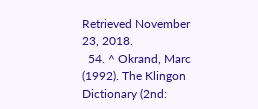Retrieved November 23, 2018.
  54. ^ Okrand, Marc (1992). The Klingon Dictionary (2nd: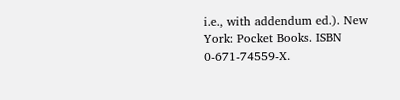i.e., with addendum ed.). New York: Pocket Books. ISBN 0-671-74559-X.